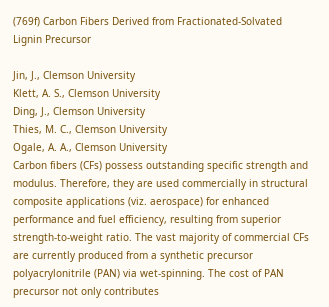(769f) Carbon Fibers Derived from Fractionated-Solvated Lignin Precursor

Jin, J., Clemson University
Klett, A. S., Clemson University
Ding, J., Clemson University
Thies, M. C., Clemson University
Ogale, A. A., Clemson University
Carbon fibers (CFs) possess outstanding specific strength and modulus. Therefore, they are used commercially in structural composite applications (viz. aerospace) for enhanced performance and fuel efficiency, resulting from superior strength-to-weight ratio. The vast majority of commercial CFs are currently produced from a synthetic precursor polyacrylonitrile (PAN) via wet-spinning. The cost of PAN precursor not only contributes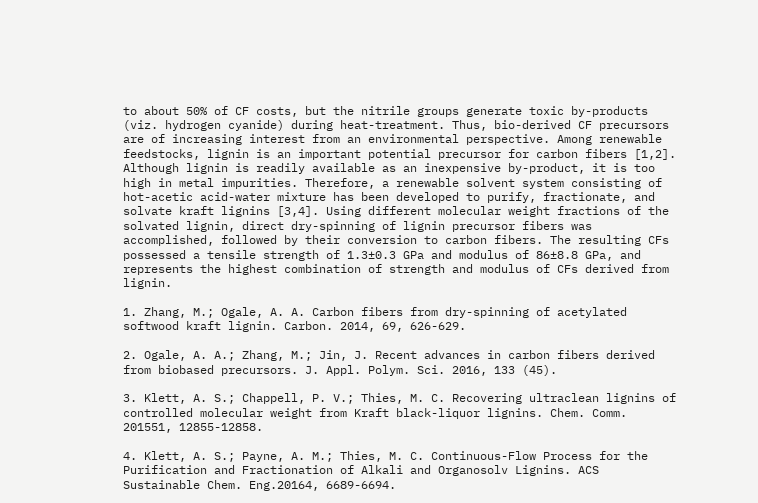to about 50% of CF costs, but the nitrile groups generate toxic by-products (viz. hydrogen cyanide) during heat-treatment. Thus, bio-derived CF precursors are of increasing interest from an environmental perspective. Among renewable feedstocks, lignin is an important potential precursor for carbon fibers [1,2]. Although lignin is readily available as an inexpensive by-product, it is too high in metal impurities. Therefore, a renewable solvent system consisting of hot-acetic acid-water mixture has been developed to purify, fractionate, and solvate kraft lignins [3,4]. Using different molecular weight fractions of the solvated lignin, direct dry-spinning of lignin precursor fibers was accomplished, followed by their conversion to carbon fibers. The resulting CFs possessed a tensile strength of 1.3±0.3 GPa and modulus of 86±8.8 GPa, and represents the highest combination of strength and modulus of CFs derived from lignin.

1. Zhang, M.; Ogale, A. A. Carbon fibers from dry-spinning of acetylated softwood kraft lignin. Carbon. 2014, 69, 626-629.

2. Ogale, A. A.; Zhang, M.; Jin, J. Recent advances in carbon fibers derived from biobased precursors. J. Appl. Polym. Sci. 2016, 133 (45).

3. Klett, A. S.; Chappell, P. V.; Thies, M. C. Recovering ultraclean lignins of controlled molecular weight from Kraft black-liquor lignins. Chem. Comm. 201551, 12855-12858.

4. Klett, A. S.; Payne, A. M.; Thies, M. C. Continuous-Flow Process for the Purification and Fractionation of Alkali and Organosolv Lignins. ACS Sustainable Chem. Eng.20164, 6689-6694.